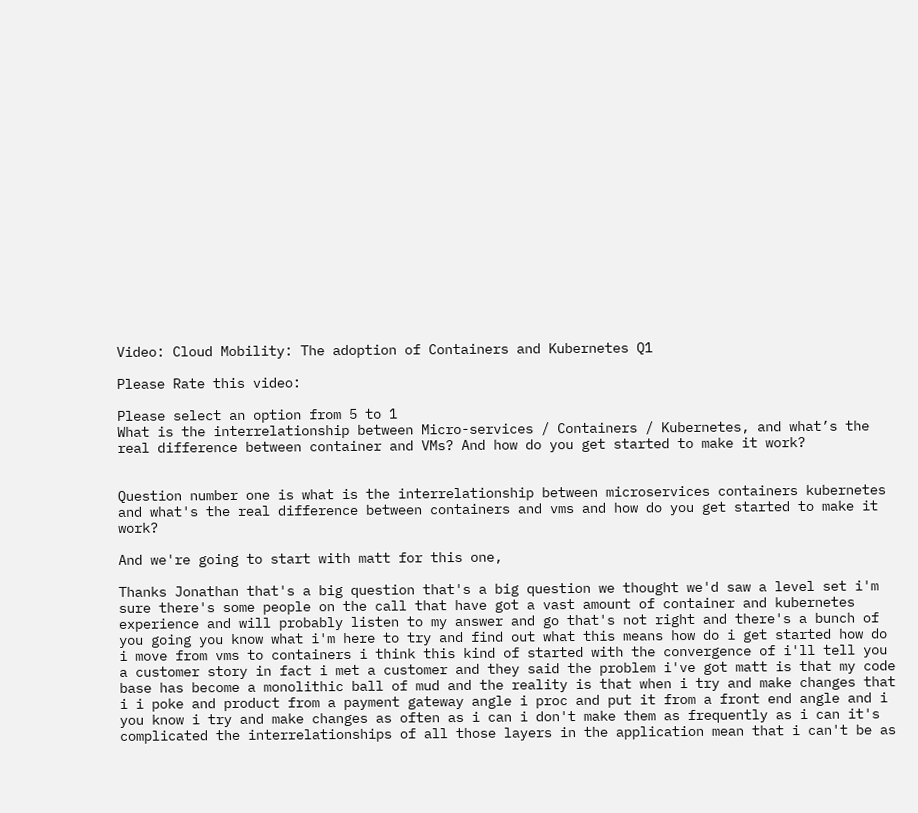Video: Cloud Mobility: The adoption of Containers and Kubernetes Q1

Please Rate this video:

Please select an option from 5 to 1
What is the interrelationship between Micro-services / Containers / Kubernetes, and what’s the real difference between container and VMs? And how do you get started to make it work?


Question number one is what is the interrelationship between microservices containers kubernetes and what's the real difference between containers and vms and how do you get started to make it work?

And we're going to start with matt for this one,

Thanks Jonathan that's a big question that's a big question we thought we'd saw a level set i'm sure there's some people on the call that have got a vast amount of container and kubernetes experience and will probably listen to my answer and go that's not right and there's a bunch of you going you know what i'm here to try and find out what this means how do i get started how do i move from vms to containers i think this kind of started with the convergence of i'll tell you a customer story in fact i met a customer and they said the problem i've got matt is that my code base has become a monolithic ball of mud and the reality is that when i try and make changes that i i poke and product from a payment gateway angle i proc and put it from a front end angle and i you know i try and make changes as often as i can i don't make them as frequently as i can it's complicated the interrelationships of all those layers in the application mean that i can't be as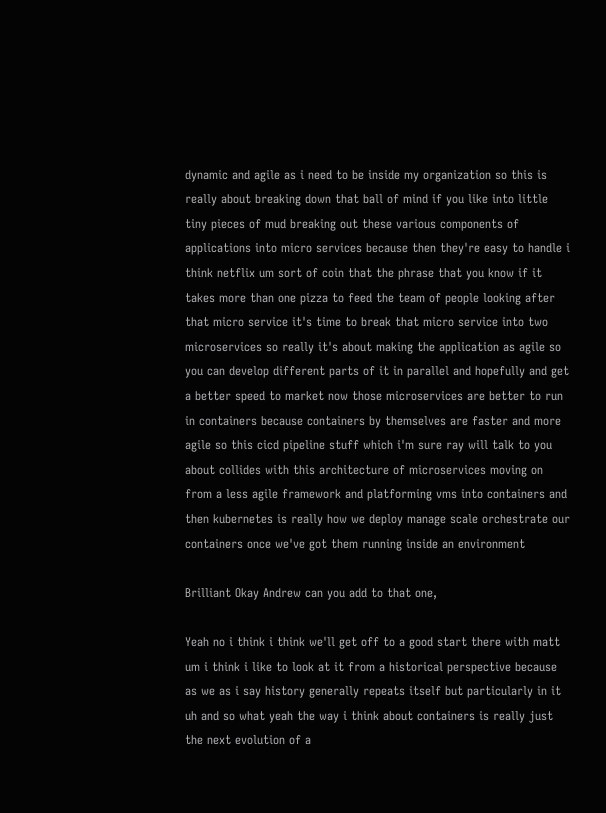dynamic and agile as i need to be inside my organization so this is really about breaking down that ball of mind if you like into little tiny pieces of mud breaking out these various components of applications into micro services because then they're easy to handle i think netflix um sort of coin that the phrase that you know if it takes more than one pizza to feed the team of people looking after that micro service it's time to break that micro service into two microservices so really it's about making the application as agile so you can develop different parts of it in parallel and hopefully and get a better speed to market now those microservices are better to run in containers because containers by themselves are faster and more agile so this cicd pipeline stuff which i'm sure ray will talk to you about collides with this architecture of microservices moving on from a less agile framework and platforming vms into containers and then kubernetes is really how we deploy manage scale orchestrate our containers once we've got them running inside an environment

Brilliant Okay Andrew can you add to that one,

Yeah no i think i think we'll get off to a good start there with matt um i think i like to look at it from a historical perspective because as we as i say history generally repeats itself but particularly in it uh and so what yeah the way i think about containers is really just the next evolution of a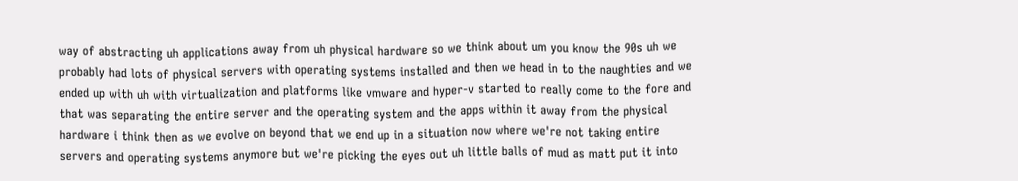way of abstracting uh applications away from uh physical hardware so we think about um you know the 90s uh we probably had lots of physical servers with operating systems installed and then we head in to the naughties and we ended up with uh with virtualization and platforms like vmware and hyper-v started to really come to the fore and that was separating the entire server and the operating system and the apps within it away from the physical hardware i think then as we evolve on beyond that we end up in a situation now where we're not taking entire servers and operating systems anymore but we're picking the eyes out uh little balls of mud as matt put it into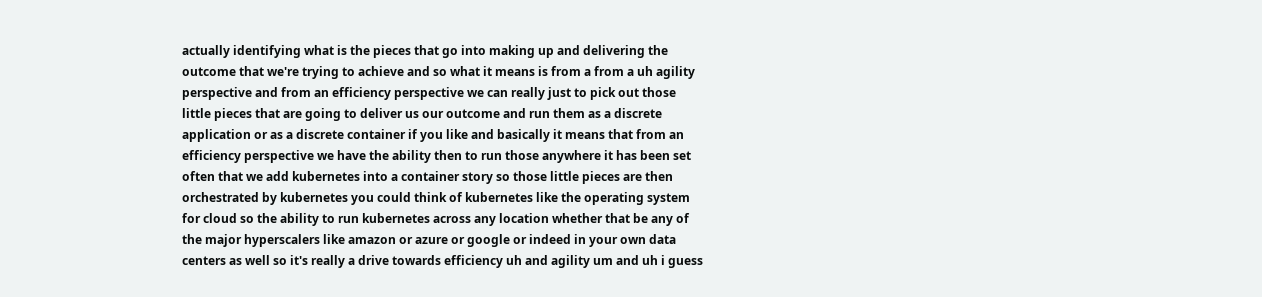actually identifying what is the pieces that go into making up and delivering the outcome that we're trying to achieve and so what it means is from a from a uh agility perspective and from an efficiency perspective we can really just to pick out those little pieces that are going to deliver us our outcome and run them as a discrete application or as a discrete container if you like and basically it means that from an efficiency perspective we have the ability then to run those anywhere it has been set often that we add kubernetes into a container story so those little pieces are then orchestrated by kubernetes you could think of kubernetes like the operating system for cloud so the ability to run kubernetes across any location whether that be any of the major hyperscalers like amazon or azure or google or indeed in your own data centers as well so it's really a drive towards efficiency uh and agility um and uh i guess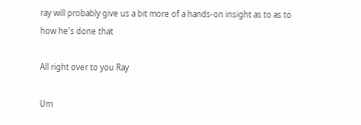ray will probably give us a bit more of a hands-on insight as to as to how he's done that

All right over to you Ray

Um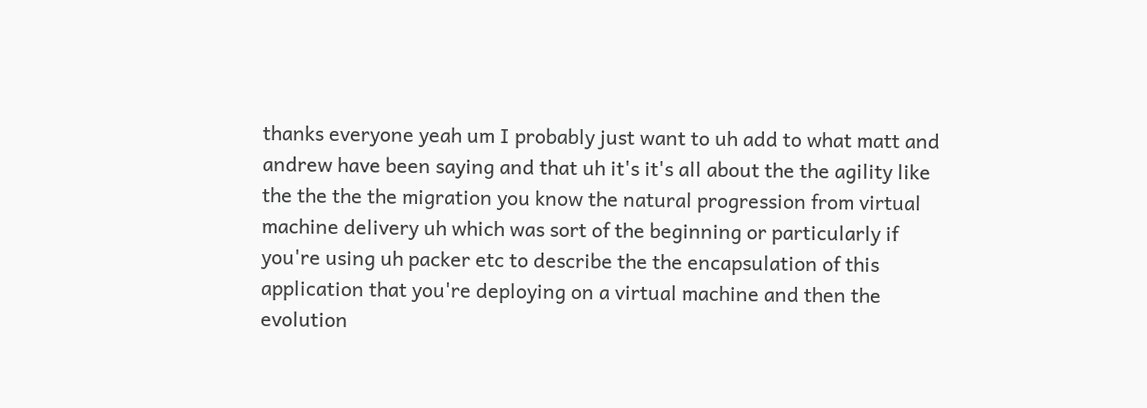thanks everyone yeah um I probably just want to uh add to what matt and andrew have been saying and that uh it's it's all about the the agility like the the the the migration you know the natural progression from virtual machine delivery uh which was sort of the beginning or particularly if you're using uh packer etc to describe the the encapsulation of this application that you're deploying on a virtual machine and then the evolution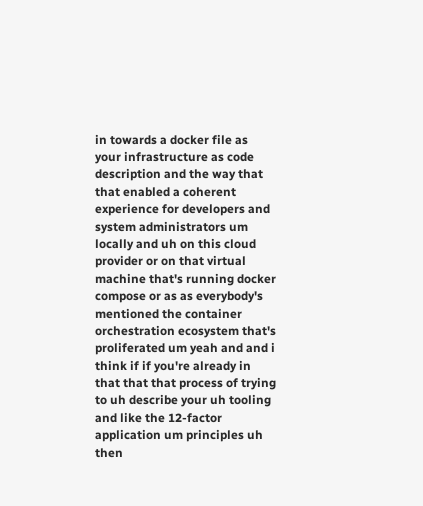in towards a docker file as your infrastructure as code description and the way that that enabled a coherent experience for developers and system administrators um locally and uh on this cloud provider or on that virtual machine that's running docker compose or as as everybody's mentioned the container orchestration ecosystem that's proliferated um yeah and and i think if if you're already in that that that process of trying to uh describe your uh tooling and like the 12-factor application um principles uh then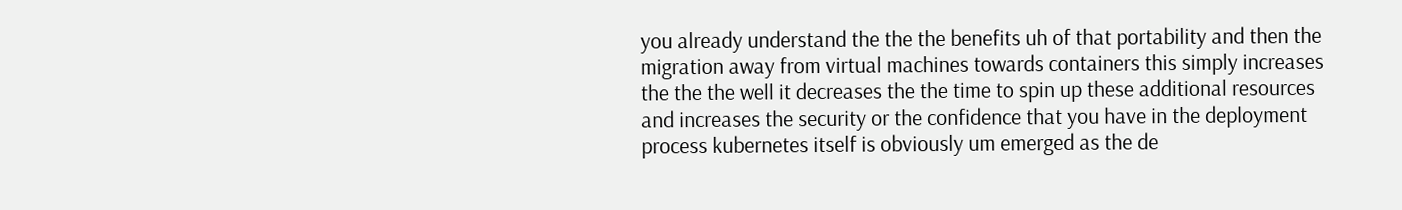you already understand the the the benefits uh of that portability and then the migration away from virtual machines towards containers this simply increases the the the well it decreases the the time to spin up these additional resources and increases the security or the confidence that you have in the deployment process kubernetes itself is obviously um emerged as the de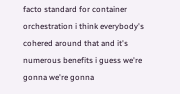facto standard for container orchestration i think everybody's cohered around that and it's numerous benefits i guess we're gonna we're gonna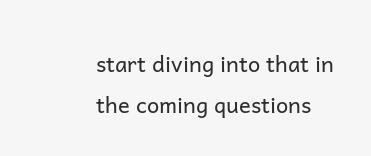start diving into that in the coming questions